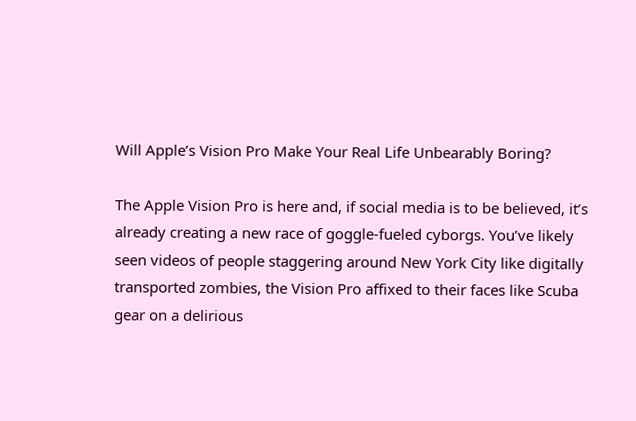Will Apple’s Vision Pro Make Your Real Life Unbearably Boring?

The Apple Vision Pro is here and, if social media is to be believed, it’s already creating a new race of goggle-fueled cyborgs. You’ve likely seen videos of people staggering around New York City like digitally transported zombies, the Vision Pro affixed to their faces like Scuba gear on a delirious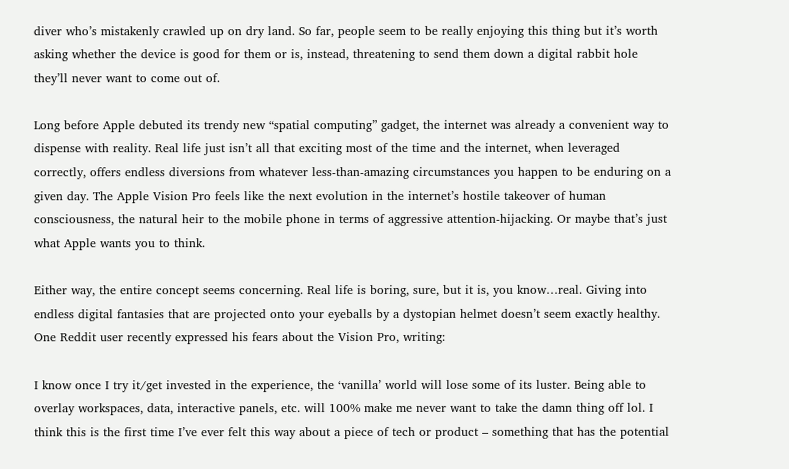diver who’s mistakenly crawled up on dry land. So far, people seem to be really enjoying this thing but it’s worth asking whether the device is good for them or is, instead, threatening to send them down a digital rabbit hole they’ll never want to come out of.

Long before Apple debuted its trendy new “spatial computing” gadget, the internet was already a convenient way to dispense with reality. Real life just isn’t all that exciting most of the time and the internet, when leveraged correctly, offers endless diversions from whatever less-than-amazing circumstances you happen to be enduring on a given day. The Apple Vision Pro feels like the next evolution in the internet’s hostile takeover of human consciousness, the natural heir to the mobile phone in terms of aggressive attention-hijacking. Or maybe that’s just what Apple wants you to think.

Either way, the entire concept seems concerning. Real life is boring, sure, but it is, you know…real. Giving into endless digital fantasies that are projected onto your eyeballs by a dystopian helmet doesn’t seem exactly healthy. One Reddit user recently expressed his fears about the Vision Pro, writing:

I know once I try it/get invested in the experience, the ‘vanilla’ world will lose some of its luster. Being able to overlay workspaces, data, interactive panels, etc. will 100% make me never want to take the damn thing off lol. I think this is the first time I’ve ever felt this way about a piece of tech or product – something that has the potential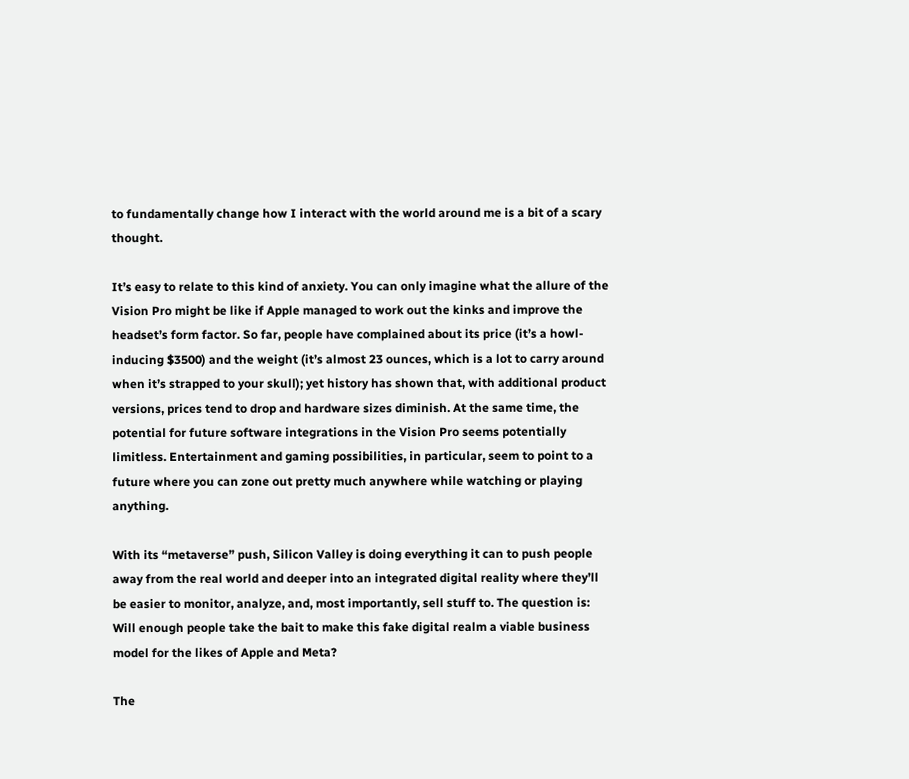to fundamentally change how I interact with the world around me is a bit of a scary thought.

It’s easy to relate to this kind of anxiety. You can only imagine what the allure of the Vision Pro might be like if Apple managed to work out the kinks and improve the headset’s form factor. So far, people have complained about its price (it’s a howl-inducing $3500) and the weight (it’s almost 23 ounces, which is a lot to carry around when it’s strapped to your skull); yet history has shown that, with additional product versions, prices tend to drop and hardware sizes diminish. At the same time, the potential for future software integrations in the Vision Pro seems potentially limitless. Entertainment and gaming possibilities, in particular, seem to point to a future where you can zone out pretty much anywhere while watching or playing anything.

With its “metaverse” push, Silicon Valley is doing everything it can to push people away from the real world and deeper into an integrated digital reality where they’ll be easier to monitor, analyze, and, most importantly, sell stuff to. The question is: Will enough people take the bait to make this fake digital realm a viable business model for the likes of Apple and Meta?

The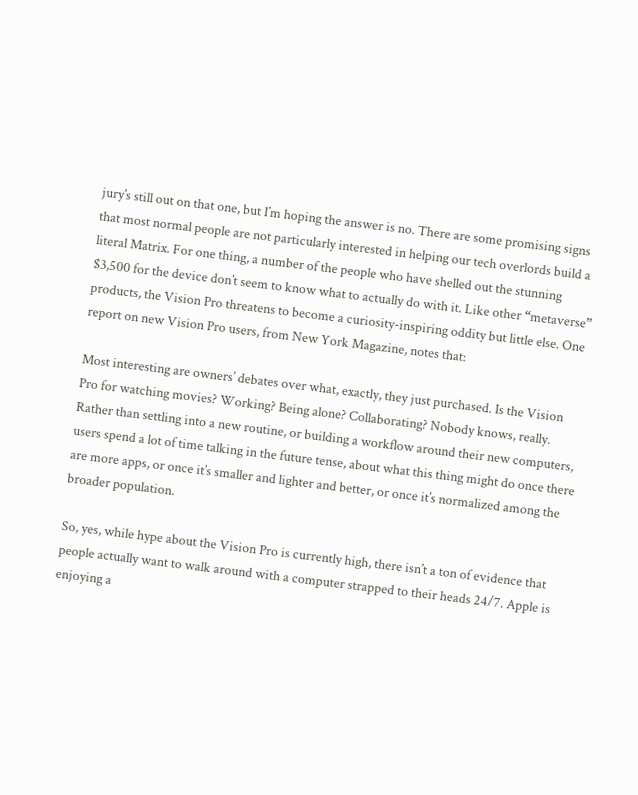jury’s still out on that one, but I’m hoping the answer is no. There are some promising signs that most normal people are not particularly interested in helping our tech overlords build a literal Matrix. For one thing, a number of the people who have shelled out the stunning $3,500 for the device don’t seem to know what to actually do with it. Like other “metaverse” products, the Vision Pro threatens to become a curiosity-inspiring oddity but little else. One report on new Vision Pro users, from New York Magazine, notes that:

Most interesting are owners’ debates over what, exactly, they just purchased. Is the Vision Pro for watching movies? Working? Being alone? Collaborating? Nobody knows, really. Rather than settling into a new routine, or building a workflow around their new computers, users spend a lot of time talking in the future tense, about what this thing might do once there are more apps, or once it’s smaller and lighter and better, or once it’s normalized among the broader population.

So, yes, while hype about the Vision Pro is currently high, there isn’t a ton of evidence that people actually want to walk around with a computer strapped to their heads 24/7. Apple is enjoying a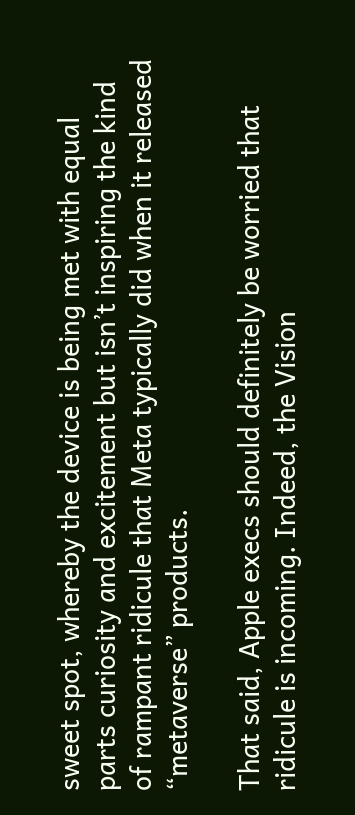sweet spot, whereby the device is being met with equal parts curiosity and excitement but isn’t inspiring the kind of rampant ridicule that Meta typically did when it released “metaverse” products.

That said, Apple execs should definitely be worried that ridicule is incoming. Indeed, the Vision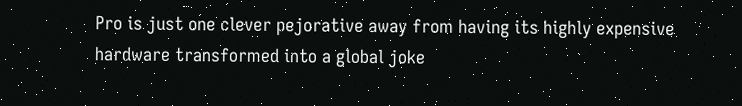Pro is just one clever pejorative away from having its highly expensive hardware transformed into a global joke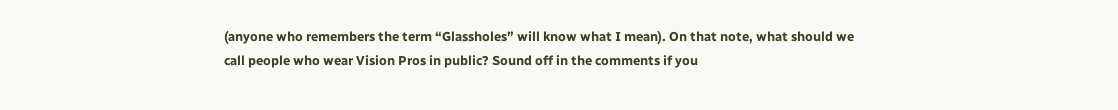(anyone who remembers the term “Glassholes” will know what I mean). On that note, what should we call people who wear Vision Pros in public? Sound off in the comments if you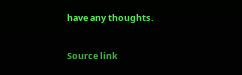have any thoughts.

Source link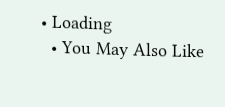• Loading
  • You May Also Like